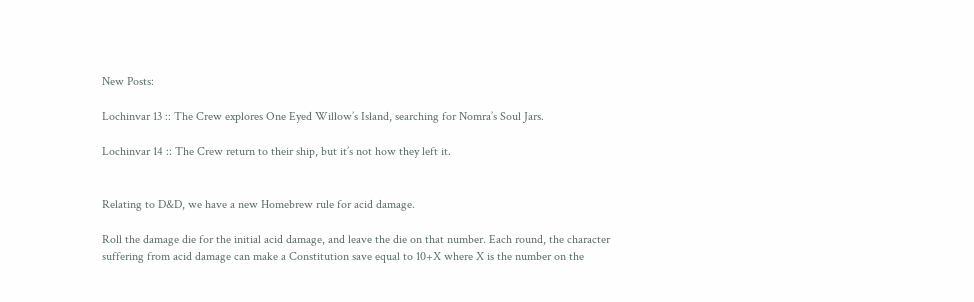New Posts:

Lochinvar 13 :: The Crew explores One Eyed Willow’s Island, searching for Nomra’s Soul Jars.

Lochinvar 14 :: The Crew return to their ship, but it’s not how they left it.


Relating to D&D, we have a new Homebrew rule for acid damage.

Roll the damage die for the initial acid damage, and leave the die on that number. Each round, the character suffering from acid damage can make a Constitution save equal to 10+X where X is the number on the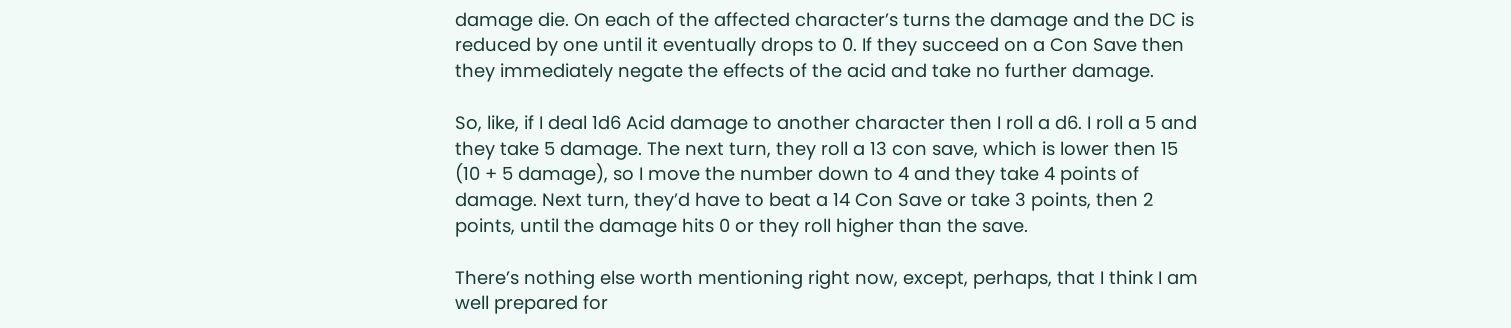damage die. On each of the affected character’s turns the damage and the DC is reduced by one until it eventually drops to 0. If they succeed on a Con Save then they immediately negate the effects of the acid and take no further damage.

So, like, if I deal 1d6 Acid damage to another character then I roll a d6. I roll a 5 and they take 5 damage. The next turn, they roll a 13 con save, which is lower then 15 (10 + 5 damage), so I move the number down to 4 and they take 4 points of damage. Next turn, they’d have to beat a 14 Con Save or take 3 points, then 2 points, until the damage hits 0 or they roll higher than the save.

There’s nothing else worth mentioning right now, except, perhaps, that I think I am well prepared for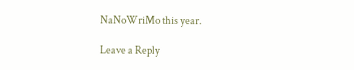NaNoWriMo this year.

Leave a Reply